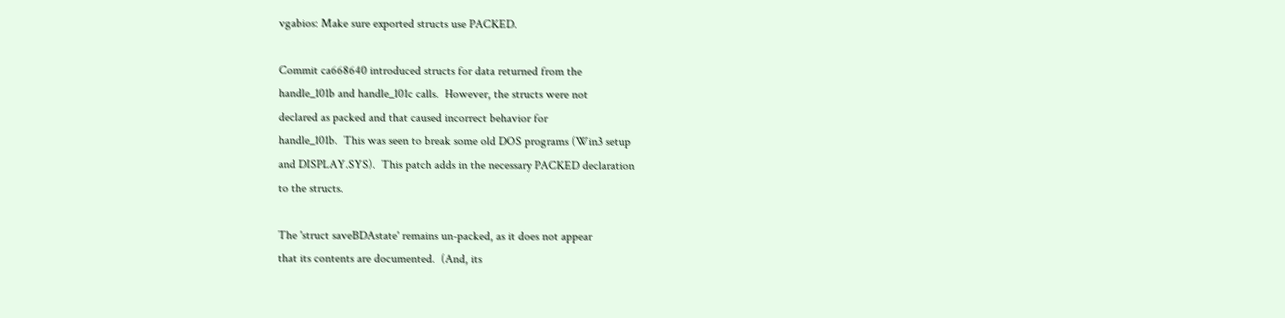vgabios: Make sure exported structs use PACKED.

Commit ca668640 introduced structs for data returned from the
handle_101b and handle_101c calls.  However, the structs were not
declared as packed and that caused incorrect behavior for
handle_101b.  This was seen to break some old DOS programs (Win3 setup
and DISPLAY.SYS).  This patch adds in the necessary PACKED declaration
to the structs.

The 'struct saveBDAstate' remains un-packed, as it does not appear
that its contents are documented.  (And, its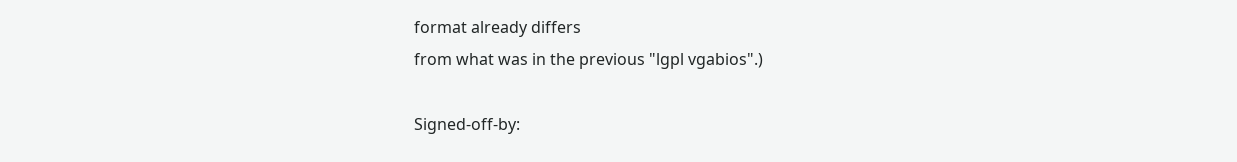format already differs
from what was in the previous "lgpl vgabios".)

Signed-off-by: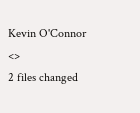Kevin O'Connor <>
2 files changed